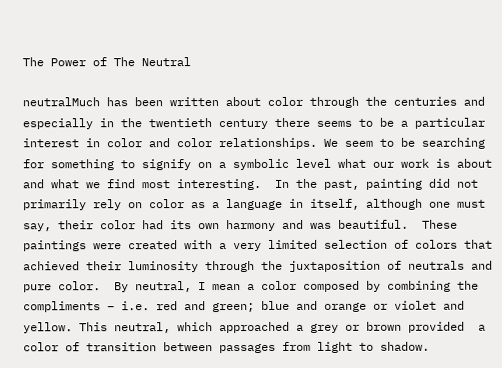The Power of The Neutral

neutralMuch has been written about color through the centuries and especially in the twentieth century there seems to be a particular interest in color and color relationships. We seem to be searching for something to signify on a symbolic level what our work is about and what we find most interesting.  In the past, painting did not primarily rely on color as a language in itself, although one must say, their color had its own harmony and was beautiful.  These paintings were created with a very limited selection of colors that achieved their luminosity through the juxtaposition of neutrals and pure color.  By neutral, I mean a color composed by combining the compliments – i.e. red and green; blue and orange or violet and yellow. This neutral, which approached a grey or brown provided  a color of transition between passages from light to shadow.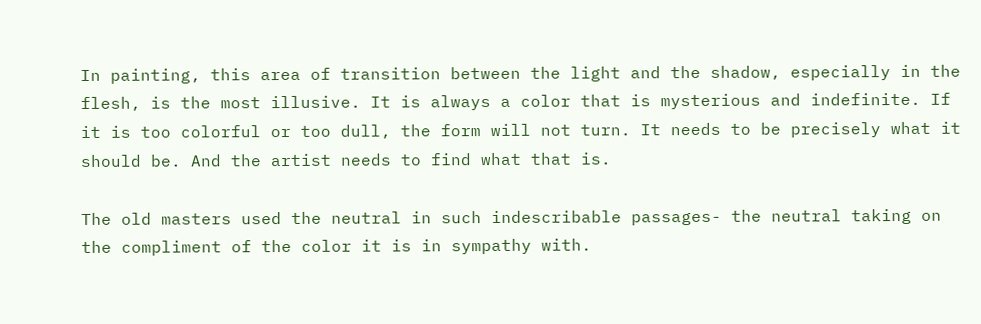In painting, this area of transition between the light and the shadow, especially in the flesh, is the most illusive. It is always a color that is mysterious and indefinite. If it is too colorful or too dull, the form will not turn. It needs to be precisely what it should be. And the artist needs to find what that is.

The old masters used the neutral in such indescribable passages- the neutral taking on the compliment of the color it is in sympathy with.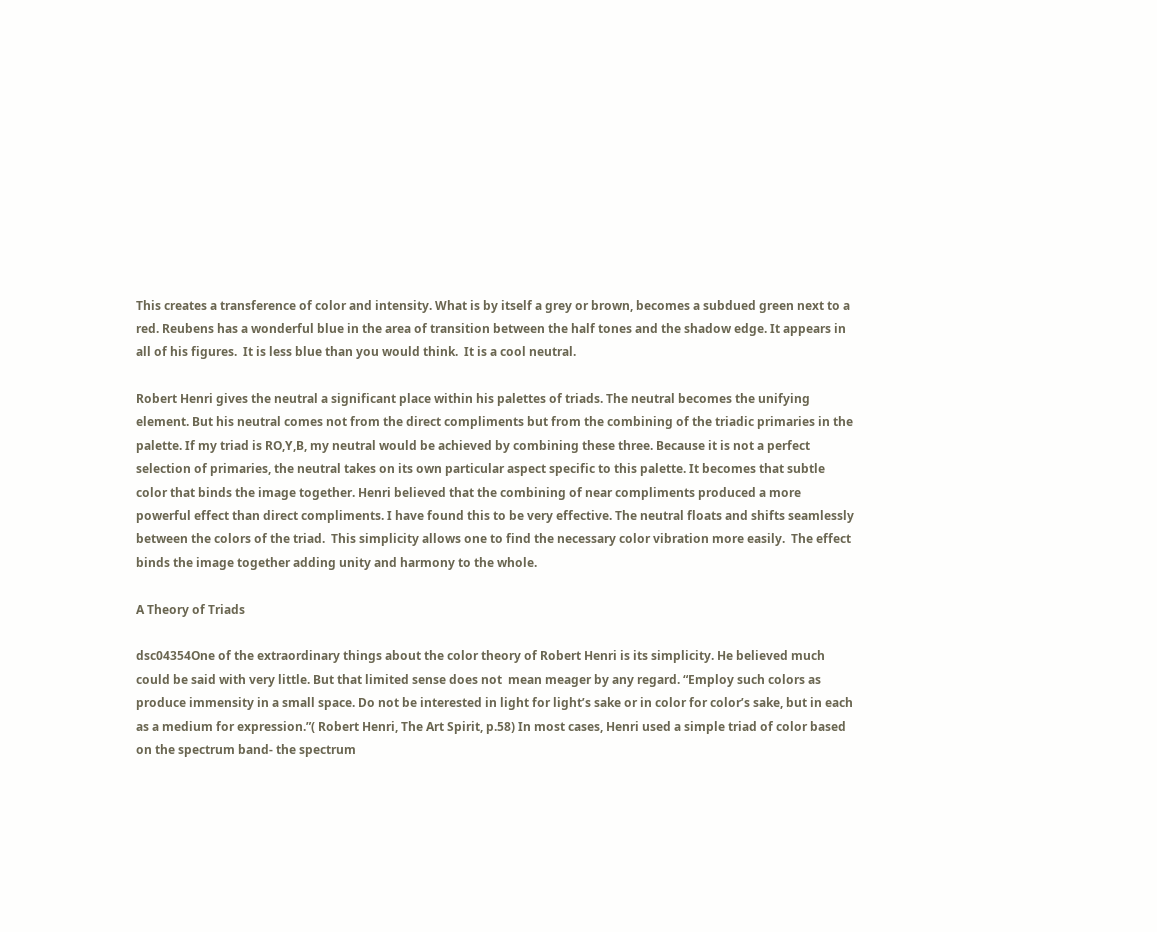This creates a transference of color and intensity. What is by itself a grey or brown, becomes a subdued green next to a red. Reubens has a wonderful blue in the area of transition between the half tones and the shadow edge. It appears in all of his figures.  It is less blue than you would think.  It is a cool neutral.

Robert Henri gives the neutral a significant place within his palettes of triads. The neutral becomes the unifying element. But his neutral comes not from the direct compliments but from the combining of the triadic primaries in the palette. If my triad is RO,Y,B, my neutral would be achieved by combining these three. Because it is not a perfect selection of primaries, the neutral takes on its own particular aspect specific to this palette. It becomes that subtle color that binds the image together. Henri believed that the combining of near compliments produced a more powerful effect than direct compliments. I have found this to be very effective. The neutral floats and shifts seamlessly between the colors of the triad.  This simplicity allows one to find the necessary color vibration more easily.  The effect binds the image together adding unity and harmony to the whole.

A Theory of Triads

dsc04354One of the extraordinary things about the color theory of Robert Henri is its simplicity. He believed much could be said with very little. But that limited sense does not  mean meager by any regard. “Employ such colors as produce immensity in a small space. Do not be interested in light for light’s sake or in color for color’s sake, but in each as a medium for expression.”( Robert Henri, The Art Spirit, p.58) In most cases, Henri used a simple triad of color based on the spectrum band- the spectrum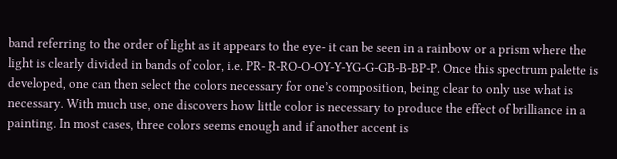band referring to the order of light as it appears to the eye- it can be seen in a rainbow or a prism where the light is clearly divided in bands of color, i.e. PR- R-RO-O-OY-Y-YG-G-GB-B-BP-P. Once this spectrum palette is developed, one can then select the colors necessary for one’s composition, being clear to only use what is necessary. With much use, one discovers how little color is necessary to produce the effect of brilliance in a painting. In most cases, three colors seems enough and if another accent is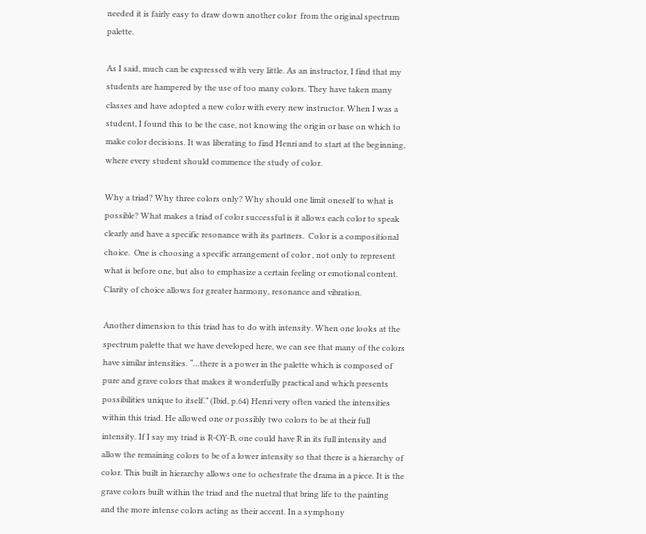needed it is fairly easy to draw down another color  from the original spectrum palette.

As I said, much can be expressed with very little. As an instructor, I find that my students are hampered by the use of too many colors. They have taken many classes and have adopted a new color with every new instructor. When I was a student, I found this to be the case, not knowing the origin or base on which to make color decisions. It was liberating to find Henri and to start at the beginning, where every student should commence the study of color.

Why a triad? Why three colors only? Why should one limit oneself to what is possible? What makes a triad of color successful is it allows each color to speak clearly and have a specific resonance with its partners.  Color is a compositional choice.  One is choosing a specific arrangement of color , not only to represent what is before one, but also to emphasize a certain feeling or emotional content. Clarity of choice allows for greater harmony, resonance and vibration.

Another dimension to this triad has to do with intensity. When one looks at the spectrum palette that we have developed here, we can see that many of the colors have similar intensities. “…there is a power in the palette which is composed of pure and grave colors that makes it wonderfully practical and which presents possibilities unique to itself.” (Ibid, p.64) Henri very often varied the intensities within this triad. He allowed one or possibly two colors to be at their full intensity. If I say my triad is R-OY-B, one could have R in its full intensity and allow the remaining colors to be of a lower intensity so that there is a hierarchy of color. This built in hierarchy allows one to ochestrate the drama in a piece. It is the grave colors built within the triad and the nuetral that bring life to the painting and the more intense colors acting as their accent. In a symphony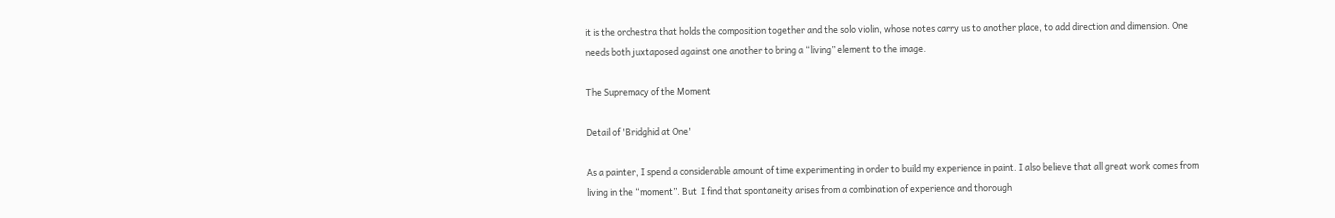it is the orchestra that holds the composition together and the solo violin, whose notes carry us to another place, to add direction and dimension. One needs both juxtaposed against one another to bring a “living” element to the image.

The Supremacy of the Moment

Detail of 'Bridghid at One'

As a painter, I spend a considerable amount of time experimenting in order to build my experience in paint. I also believe that all great work comes from living in the “moment”. But  I find that spontaneity arises from a combination of experience and thorough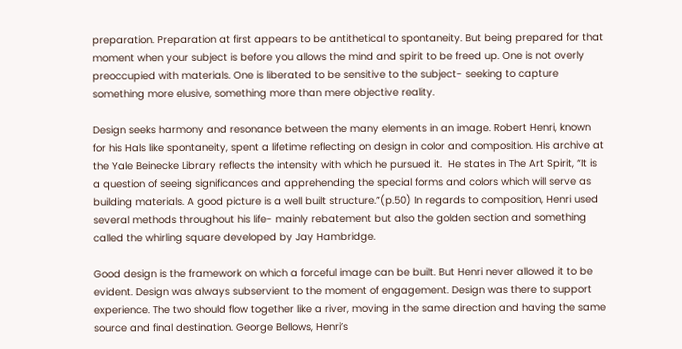preparation. Preparation at first appears to be antithetical to spontaneity. But being prepared for that moment when your subject is before you allows the mind and spirit to be freed up. One is not overly preoccupied with materials. One is liberated to be sensitive to the subject- seeking to capture something more elusive, something more than mere objective reality.

Design seeks harmony and resonance between the many elements in an image. Robert Henri, known for his Hals like spontaneity, spent a lifetime reflecting on design in color and composition. His archive at the Yale Beinecke Library reflects the intensity with which he pursued it.  He states in The Art Spirit, “It is a question of seeing significances and apprehending the special forms and colors which will serve as building materials. A good picture is a well built structure.”(p.50) In regards to composition, Henri used several methods throughout his life- mainly rebatement but also the golden section and something called the whirling square developed by Jay Hambridge.

Good design is the framework on which a forceful image can be built. But Henri never allowed it to be evident. Design was always subservient to the moment of engagement. Design was there to support experience. The two should flow together like a river, moving in the same direction and having the same source and final destination. George Bellows, Henri’s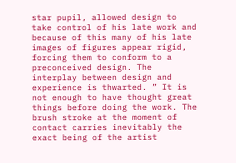star pupil, allowed design to take control of his late work and because of this many of his late images of figures appear rigid, forcing them to conform to a preconceived design. The interplay between design and experience is thwarted. ” It is not enough to have thought great things before doing the work. The brush stroke at the moment of contact carries inevitably the exact being of the artist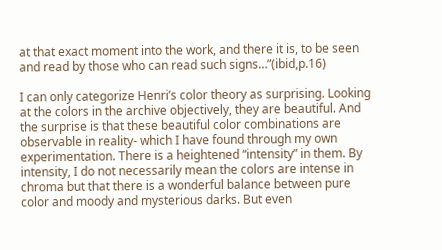at that exact moment into the work, and there it is, to be seen and read by those who can read such signs…”(ibid,p.16)

I can only categorize Henri’s color theory as surprising. Looking at the colors in the archive objectively, they are beautiful. And the surprise is that these beautiful color combinations are observable in reality- which I have found through my own experimentation. There is a heightened “intensity” in them. By intensity, I do not necessarily mean the colors are intense in chroma but that there is a wonderful balance between pure color and moody and mysterious darks. But even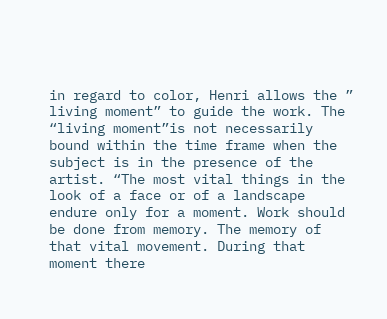in regard to color, Henri allows the ” living moment” to guide the work. The “living moment”is not necessarily bound within the time frame when the subject is in the presence of the artist. “The most vital things in the look of a face or of a landscape endure only for a moment. Work should be done from memory. The memory of that vital movement. During that moment there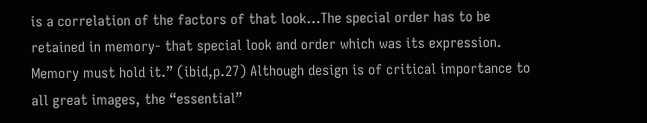is a correlation of the factors of that look…The special order has to be retained in memory- that special look and order which was its expression. Memory must hold it.” (ibid,p.27) Although design is of critical importance to all great images, the “essential”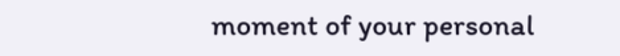moment of your personal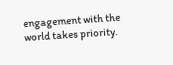engagement with the world takes priority.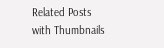Related Posts with Thumbnails